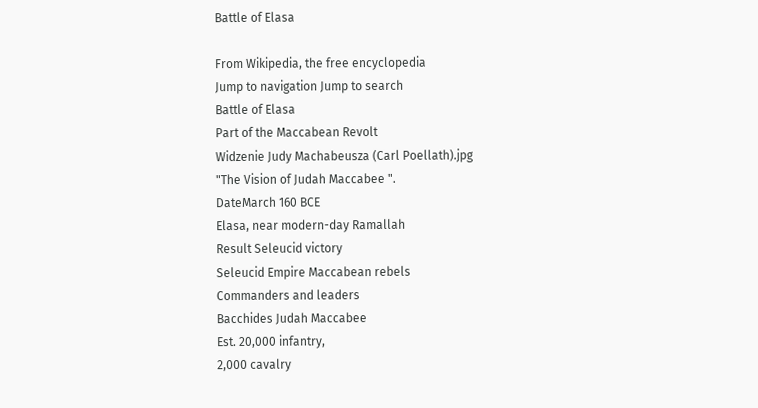Battle of Elasa

From Wikipedia, the free encyclopedia
Jump to navigation Jump to search
Battle of Elasa
Part of the Maccabean Revolt
Widzenie Judy Machabeusza (Carl Poellath).jpg
"The Vision of Judah Maccabee ".
DateMarch 160 BCE
Elasa, near modern-day Ramallah
Result Seleucid victory
Seleucid Empire Maccabean rebels
Commanders and leaders
Bacchides Judah Maccabee
Est. 20,000 infantry,
2,000 cavalry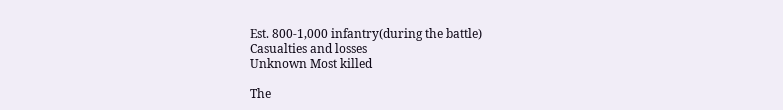Est. 800-1,000 infantry(during the battle)
Casualties and losses
Unknown Most killed

The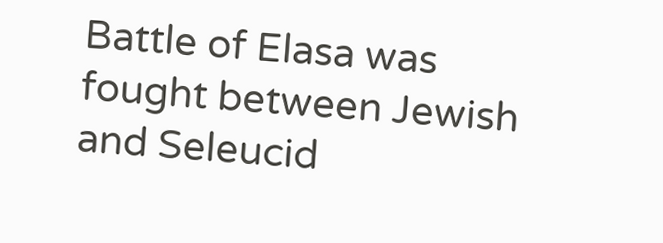Battle of Elasa was fought between Jewish and Seleucid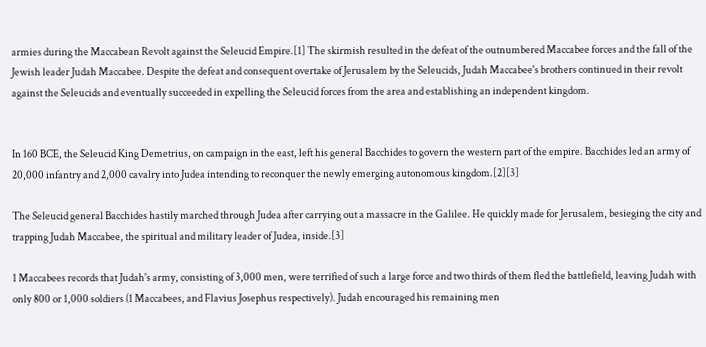armies during the Maccabean Revolt against the Seleucid Empire.[1] The skirmish resulted in the defeat of the outnumbered Maccabee forces and the fall of the Jewish leader Judah Maccabee. Despite the defeat and consequent overtake of Jerusalem by the Seleucids, Judah Maccabee's brothers continued in their revolt against the Seleucids and eventually succeeded in expelling the Seleucid forces from the area and establishing an independent kingdom.


In 160 BCE, the Seleucid King Demetrius, on campaign in the east, left his general Bacchides to govern the western part of the empire. Bacchides led an army of 20,000 infantry and 2,000 cavalry into Judea intending to reconquer the newly emerging autonomous kingdom.[2][3]

The Seleucid general Bacchides hastily marched through Judea after carrying out a massacre in the Galilee. He quickly made for Jerusalem, besieging the city and trapping Judah Maccabee, the spiritual and military leader of Judea, inside.[3]

1 Maccabees records that Judah's army, consisting of 3,000 men, were terrified of such a large force and two thirds of them fled the battlefield, leaving Judah with only 800 or 1,000 soldiers (1 Maccabees, and Flavius Josephus respectively). Judah encouraged his remaining men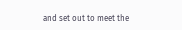and set out to meet the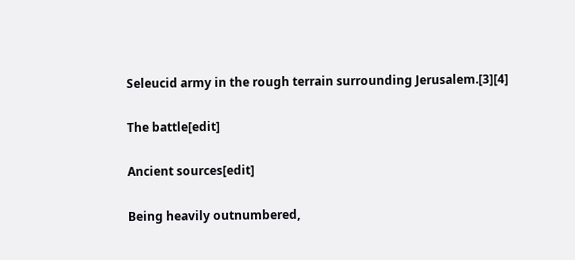Seleucid army in the rough terrain surrounding Jerusalem.[3][4]

The battle[edit]

Ancient sources[edit]

Being heavily outnumbered,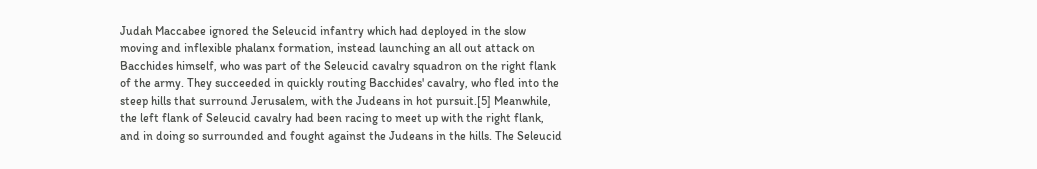Judah Maccabee ignored the Seleucid infantry which had deployed in the slow moving and inflexible phalanx formation, instead launching an all out attack on Bacchides himself, who was part of the Seleucid cavalry squadron on the right flank of the army. They succeeded in quickly routing Bacchides' cavalry, who fled into the steep hills that surround Jerusalem, with the Judeans in hot pursuit.[5] Meanwhile, the left flank of Seleucid cavalry had been racing to meet up with the right flank, and in doing so surrounded and fought against the Judeans in the hills. The Seleucid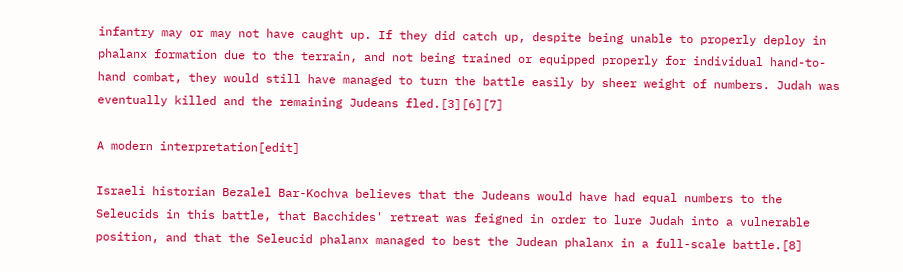infantry may or may not have caught up. If they did catch up, despite being unable to properly deploy in phalanx formation due to the terrain, and not being trained or equipped properly for individual hand-to-hand combat, they would still have managed to turn the battle easily by sheer weight of numbers. Judah was eventually killed and the remaining Judeans fled.[3][6][7]

A modern interpretation[edit]

Israeli historian Bezalel Bar-Kochva believes that the Judeans would have had equal numbers to the Seleucids in this battle, that Bacchides' retreat was feigned in order to lure Judah into a vulnerable position, and that the Seleucid phalanx managed to best the Judean phalanx in a full-scale battle.[8]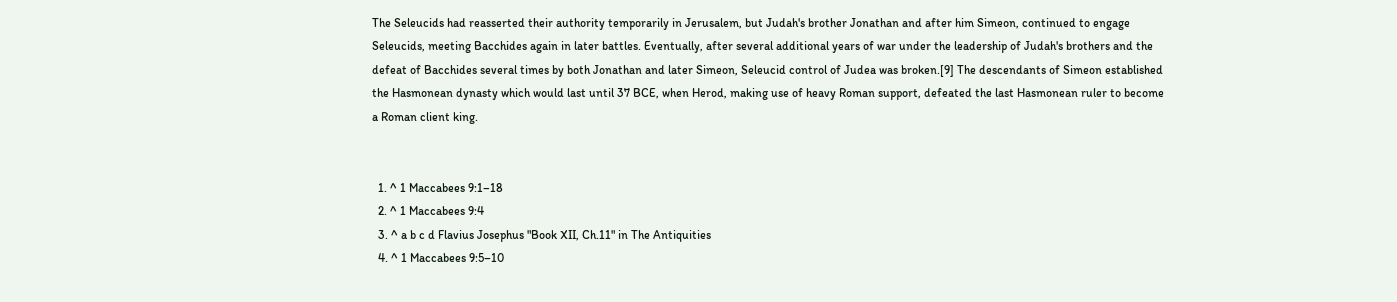The Seleucids had reasserted their authority temporarily in Jerusalem, but Judah's brother Jonathan and after him Simeon, continued to engage Seleucids, meeting Bacchides again in later battles. Eventually, after several additional years of war under the leadership of Judah's brothers and the defeat of Bacchides several times by both Jonathan and later Simeon, Seleucid control of Judea was broken.[9] The descendants of Simeon established the Hasmonean dynasty which would last until 37 BCE, when Herod, making use of heavy Roman support, defeated the last Hasmonean ruler to become a Roman client king.


  1. ^ 1 Maccabees 9:1–18
  2. ^ 1 Maccabees 9:4
  3. ^ a b c d Flavius Josephus "Book XII, Ch.11" in The Antiquities
  4. ^ 1 Maccabees 9:5–10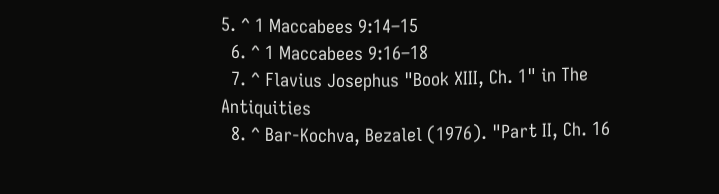5. ^ 1 Maccabees 9:14–15
  6. ^ 1 Maccabees 9:16–18
  7. ^ Flavius Josephus "Book XIII, Ch. 1" in The Antiquities
  8. ^ Bar-Kochva, Bezalel (1976). "Part II, Ch. 16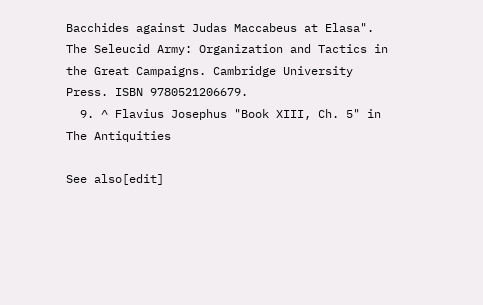Bacchides against Judas Maccabeus at Elasa". The Seleucid Army: Organization and Tactics in the Great Campaigns. Cambridge University Press. ISBN 9780521206679.
  9. ^ Flavius Josephus "Book XIII, Ch. 5" in The Antiquities

See also[edit]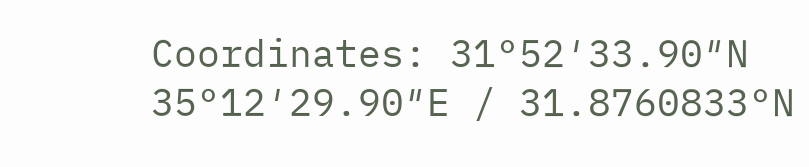Coordinates: 31°52′33.90″N 35°12′29.90″E / 31.8760833°N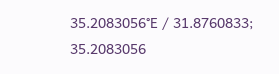35.2083056°E / 31.8760833; 35.2083056